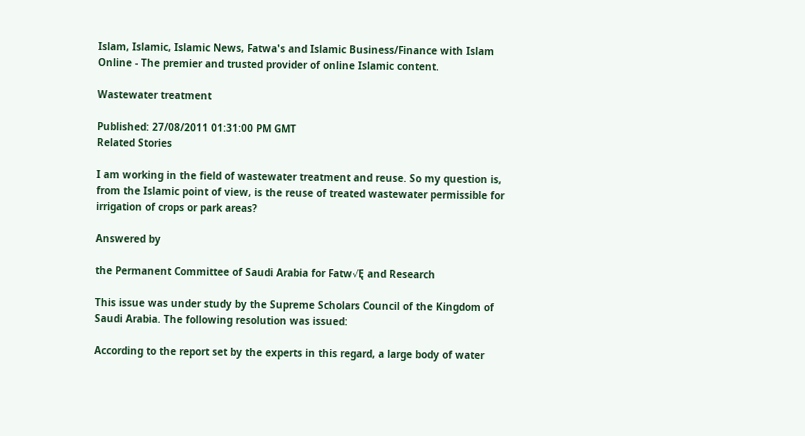Islam, Islamic, Islamic News, Fatwa's and Islamic Business/Finance with Islam Online - The premier and trusted provider of online Islamic content.

Wastewater treatment

Published: 27/08/2011 01:31:00 PM GMT
Related Stories

I am working in the field of wastewater treatment and reuse. So my question is, from the Islamic point of view, is the reuse of treated wastewater permissible for irrigation of crops or park areas?

Answered by

the Permanent Committee of Saudi Arabia for Fatw√Ę and Research

This issue was under study by the Supreme Scholars Council of the Kingdom of Saudi Arabia. The following resolution was issued:

According to the report set by the experts in this regard, a large body of water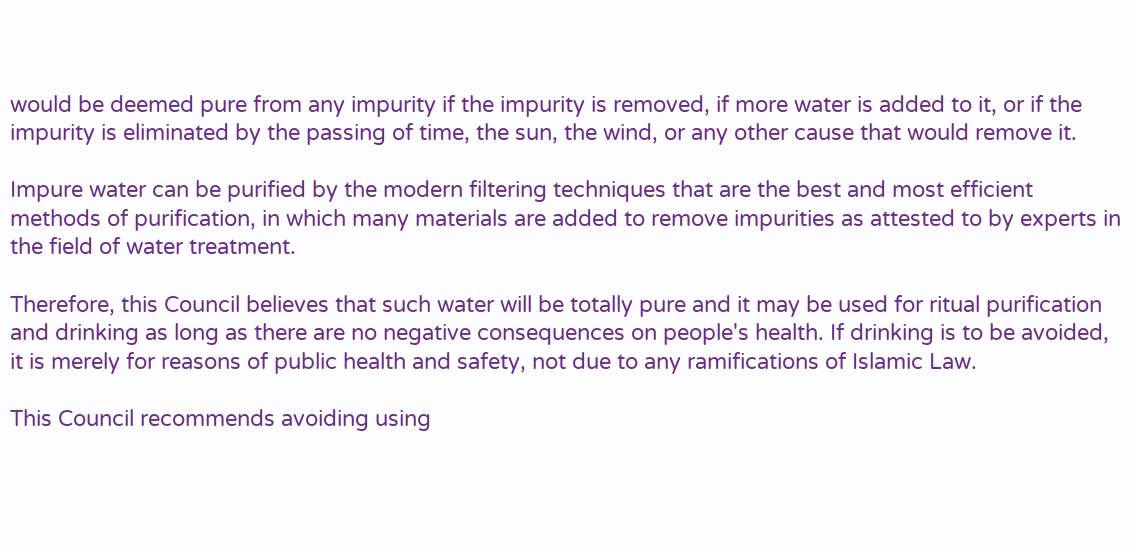would be deemed pure from any impurity if the impurity is removed, if more water is added to it, or if the impurity is eliminated by the passing of time, the sun, the wind, or any other cause that would remove it.

Impure water can be purified by the modern filtering techniques that are the best and most efficient methods of purification, in which many materials are added to remove impurities as attested to by experts in the field of water treatment.

Therefore, this Council believes that such water will be totally pure and it may be used for ritual purification and drinking as long as there are no negative consequences on people's health. If drinking is to be avoided, it is merely for reasons of public health and safety, not due to any ramifications of Islamic Law.

This Council recommends avoiding using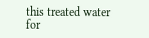this treated water for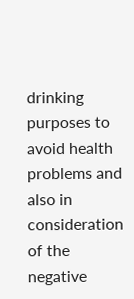drinking purposes to avoid health problems and also in consideration of the negative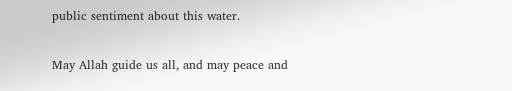public sentiment about this water.

May Allah guide us all, and may peace and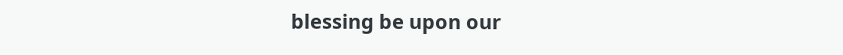blessing be upon our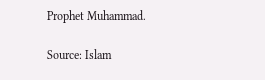Prophet Muhammad.

Source: Islam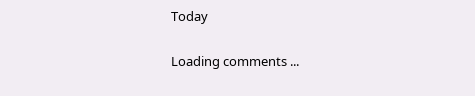Today

Loading comments ...